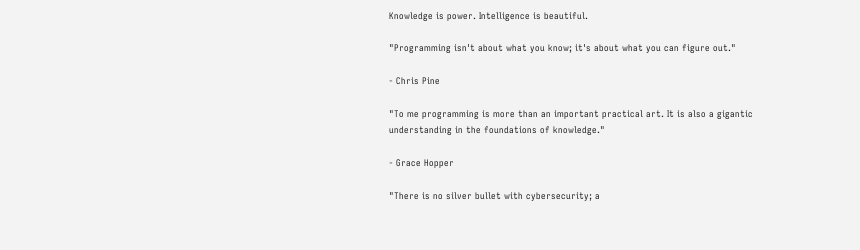Knowledge is power. Intelligence is beautiful.

"Programming isn't about what you know; it's about what you can figure out."

- Chris Pine

"To me programming is more than an important practical art. It is also a gigantic understanding in the foundations of knowledge."

- Grace Hopper

"There is no silver bullet with cybersecurity; a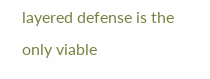layered defense is the only viable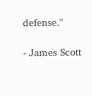defense."

- James Scott